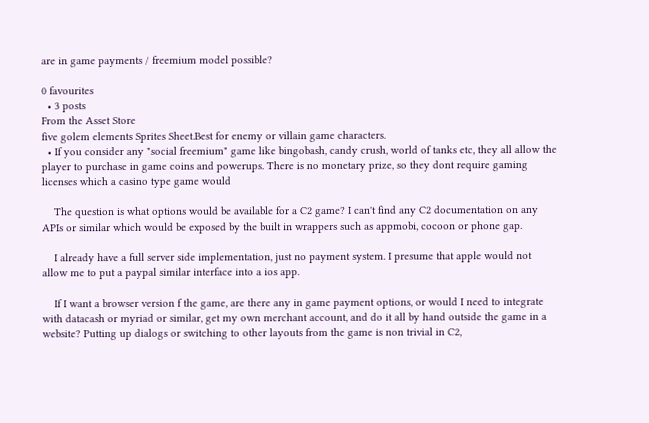are in game payments / freemium model possible?

0 favourites
  • 3 posts
From the Asset Store
five golem elements Sprites Sheet.Best for enemy or villain game characters.
  • If you consider any "social freemium" game like bingobash, candy crush, world of tanks etc, they all allow the player to purchase in game coins and powerups. There is no monetary prize, so they dont require gaming licenses which a casino type game would

    The question is what options would be available for a C2 game? I can't find any C2 documentation on any APIs or similar which would be exposed by the built in wrappers such as appmobi, cocoon or phone gap.

    I already have a full server side implementation, just no payment system. I presume that apple would not allow me to put a paypal similar interface into a ios app.

    If I want a browser version f the game, are there any in game payment options, or would I need to integrate with datacash or myriad or similar, get my own merchant account, and do it all by hand outside the game in a website? Putting up dialogs or switching to other layouts from the game is non trivial in C2,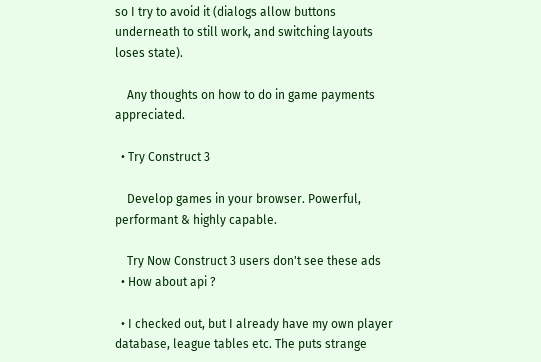so I try to avoid it (dialogs allow buttons underneath to still work, and switching layouts loses state).

    Any thoughts on how to do in game payments appreciated.

  • Try Construct 3

    Develop games in your browser. Powerful, performant & highly capable.

    Try Now Construct 3 users don't see these ads
  • How about api ?

  • I checked out, but I already have my own player database, league tables etc. The puts strange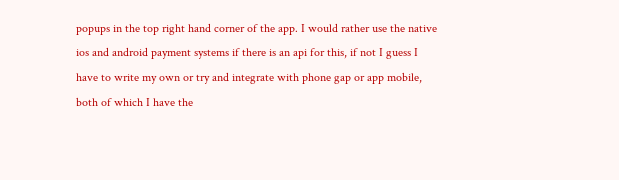popups in the top right hand corner of the app. I would rather use the native ios and android payment systems if there is an api for this, if not I guess I have to write my own or try and integrate with phone gap or app mobile, both of which I have the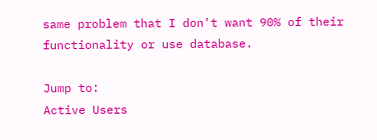same problem that I don't want 90% of their functionality or use database.

Jump to:
Active Users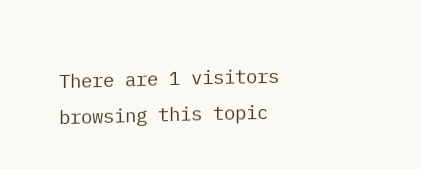There are 1 visitors browsing this topic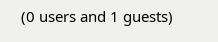(0 users and 1 guests)